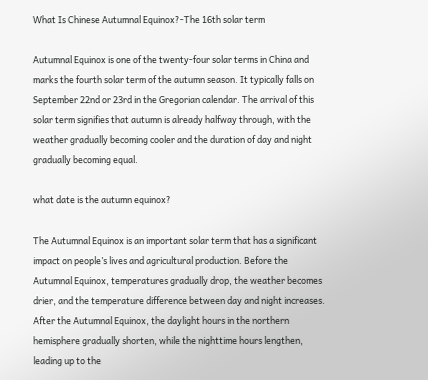What Is Chinese Autumnal Equinox?-The 16th solar term

Autumnal Equinox is one of the twenty-four solar terms in China and marks the fourth solar term of the autumn season. It typically falls on September 22nd or 23rd in the Gregorian calendar. The arrival of this solar term signifies that autumn is already halfway through, with the weather gradually becoming cooler and the duration of day and night gradually becoming equal.

what date is the autumn equinox?

The Autumnal Equinox is an important solar term that has a significant impact on people’s lives and agricultural production. Before the Autumnal Equinox, temperatures gradually drop, the weather becomes drier, and the temperature difference between day and night increases. After the Autumnal Equinox, the daylight hours in the northern hemisphere gradually shorten, while the nighttime hours lengthen, leading up to the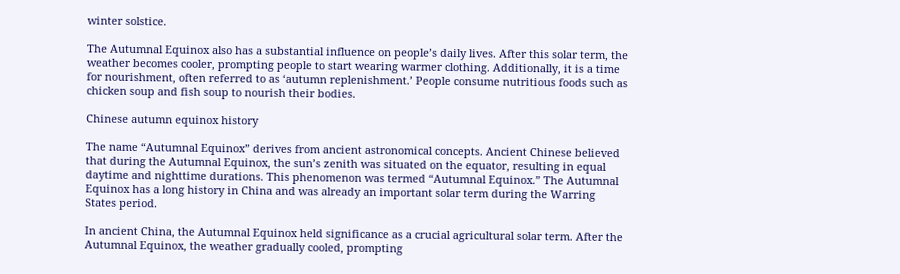winter solstice.

The Autumnal Equinox also has a substantial influence on people’s daily lives. After this solar term, the weather becomes cooler, prompting people to start wearing warmer clothing. Additionally, it is a time for nourishment, often referred to as ‘autumn replenishment.’ People consume nutritious foods such as chicken soup and fish soup to nourish their bodies.

Chinese autumn equinox history

The name “Autumnal Equinox” derives from ancient astronomical concepts. Ancient Chinese believed that during the Autumnal Equinox, the sun’s zenith was situated on the equator, resulting in equal daytime and nighttime durations. This phenomenon was termed “Autumnal Equinox.” The Autumnal Equinox has a long history in China and was already an important solar term during the Warring States period.

In ancient China, the Autumnal Equinox held significance as a crucial agricultural solar term. After the Autumnal Equinox, the weather gradually cooled, prompting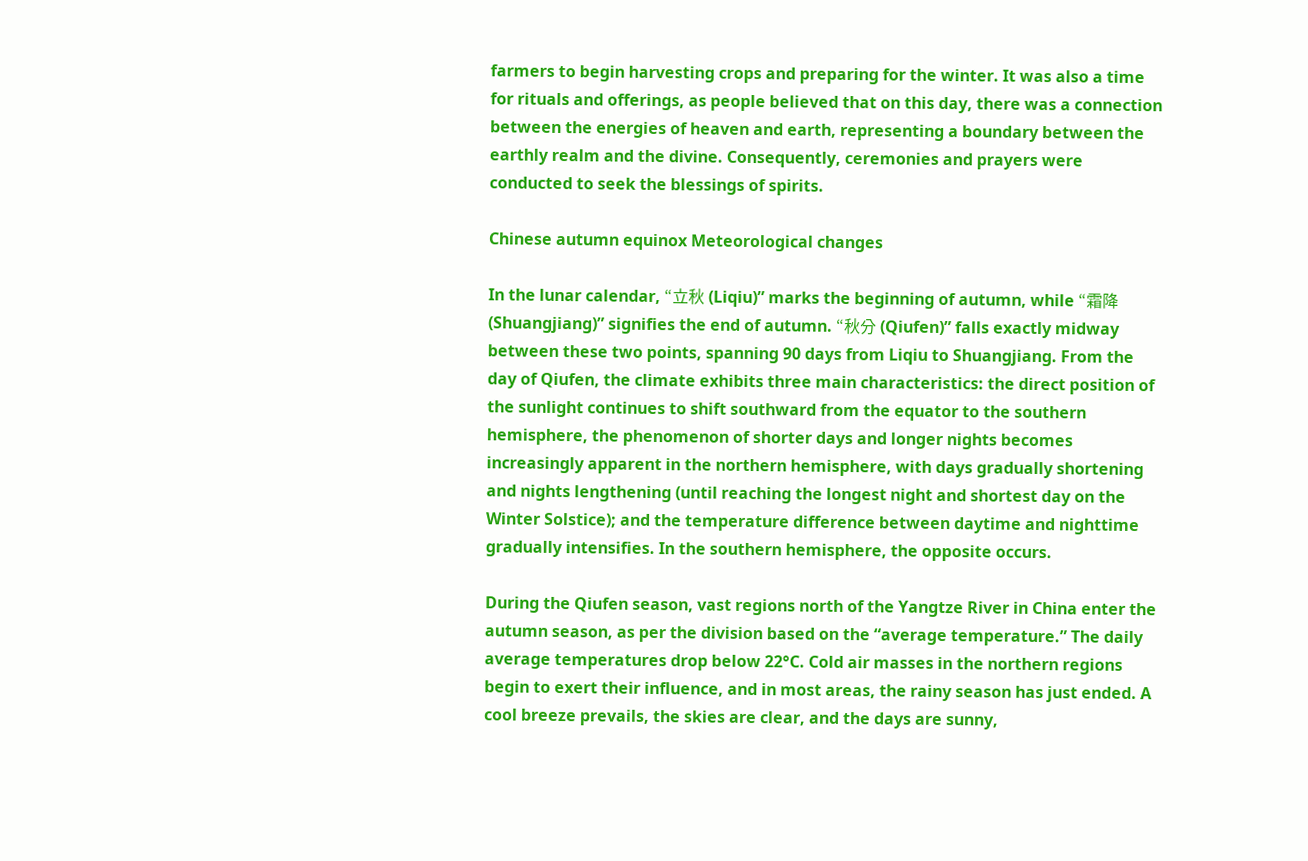farmers to begin harvesting crops and preparing for the winter. It was also a time for rituals and offerings, as people believed that on this day, there was a connection between the energies of heaven and earth, representing a boundary between the earthly realm and the divine. Consequently, ceremonies and prayers were conducted to seek the blessings of spirits.

Chinese autumn equinox Meteorological changes

In the lunar calendar, “立秋 (Liqiu)” marks the beginning of autumn, while “霜降 (Shuangjiang)” signifies the end of autumn. “秋分 (Qiufen)” falls exactly midway between these two points, spanning 90 days from Liqiu to Shuangjiang. From the day of Qiufen, the climate exhibits three main characteristics: the direct position of the sunlight continues to shift southward from the equator to the southern hemisphere, the phenomenon of shorter days and longer nights becomes increasingly apparent in the northern hemisphere, with days gradually shortening and nights lengthening (until reaching the longest night and shortest day on the Winter Solstice); and the temperature difference between daytime and nighttime gradually intensifies. In the southern hemisphere, the opposite occurs.

During the Qiufen season, vast regions north of the Yangtze River in China enter the autumn season, as per the division based on the “average temperature.” The daily average temperatures drop below 22°C. Cold air masses in the northern regions begin to exert their influence, and in most areas, the rainy season has just ended. A cool breeze prevails, the skies are clear, and the days are sunny,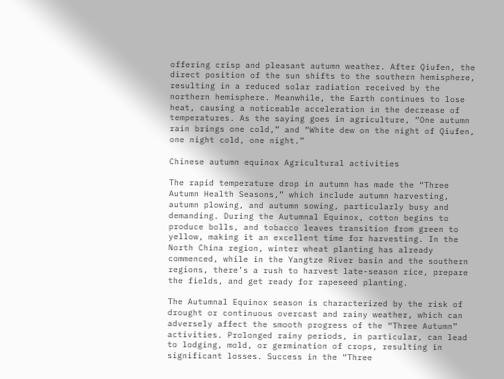offering crisp and pleasant autumn weather. After Qiufen, the direct position of the sun shifts to the southern hemisphere, resulting in a reduced solar radiation received by the northern hemisphere. Meanwhile, the Earth continues to lose heat, causing a noticeable acceleration in the decrease of temperatures. As the saying goes in agriculture, “One autumn rain brings one cold,” and “White dew on the night of Qiufen, one night cold, one night.”

Chinese autumn equinox Agricultural activities

The rapid temperature drop in autumn has made the “Three Autumn Health Seasons,” which include autumn harvesting, autumn plowing, and autumn sowing, particularly busy and demanding. During the Autumnal Equinox, cotton begins to produce bolls, and tobacco leaves transition from green to yellow, making it an excellent time for harvesting. In the North China region, winter wheat planting has already commenced, while in the Yangtze River basin and the southern regions, there’s a rush to harvest late-season rice, prepare the fields, and get ready for rapeseed planting.

The Autumnal Equinox season is characterized by the risk of drought or continuous overcast and rainy weather, which can adversely affect the smooth progress of the “Three Autumn” activities. Prolonged rainy periods, in particular, can lead to lodging, mold, or germination of crops, resulting in significant losses. Success in the “Three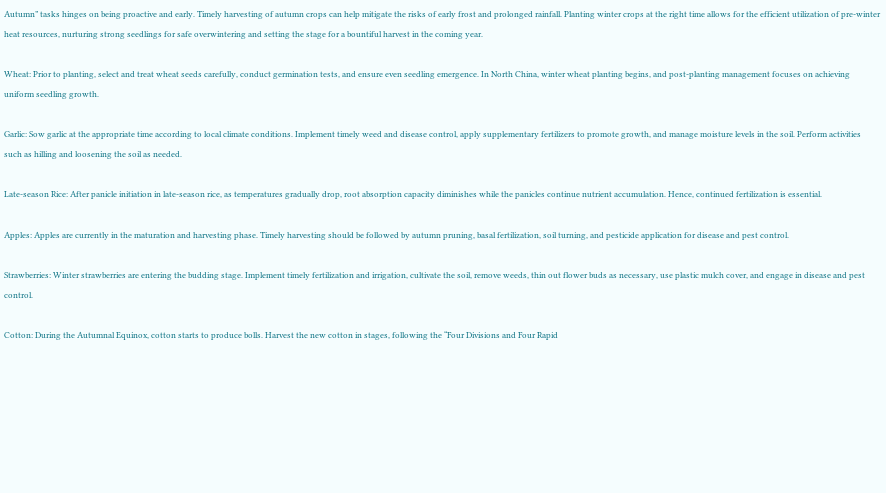Autumn” tasks hinges on being proactive and early. Timely harvesting of autumn crops can help mitigate the risks of early frost and prolonged rainfall. Planting winter crops at the right time allows for the efficient utilization of pre-winter heat resources, nurturing strong seedlings for safe overwintering and setting the stage for a bountiful harvest in the coming year.

Wheat: Prior to planting, select and treat wheat seeds carefully, conduct germination tests, and ensure even seedling emergence. In North China, winter wheat planting begins, and post-planting management focuses on achieving uniform seedling growth.

Garlic: Sow garlic at the appropriate time according to local climate conditions. Implement timely weed and disease control, apply supplementary fertilizers to promote growth, and manage moisture levels in the soil. Perform activities such as hilling and loosening the soil as needed.

Late-season Rice: After panicle initiation in late-season rice, as temperatures gradually drop, root absorption capacity diminishes while the panicles continue nutrient accumulation. Hence, continued fertilization is essential.

Apples: Apples are currently in the maturation and harvesting phase. Timely harvesting should be followed by autumn pruning, basal fertilization, soil turning, and pesticide application for disease and pest control.

Strawberries: Winter strawberries are entering the budding stage. Implement timely fertilization and irrigation, cultivate the soil, remove weeds, thin out flower buds as necessary, use plastic mulch cover, and engage in disease and pest control.

Cotton: During the Autumnal Equinox, cotton starts to produce bolls. Harvest the new cotton in stages, following the “Four Divisions and Four Rapid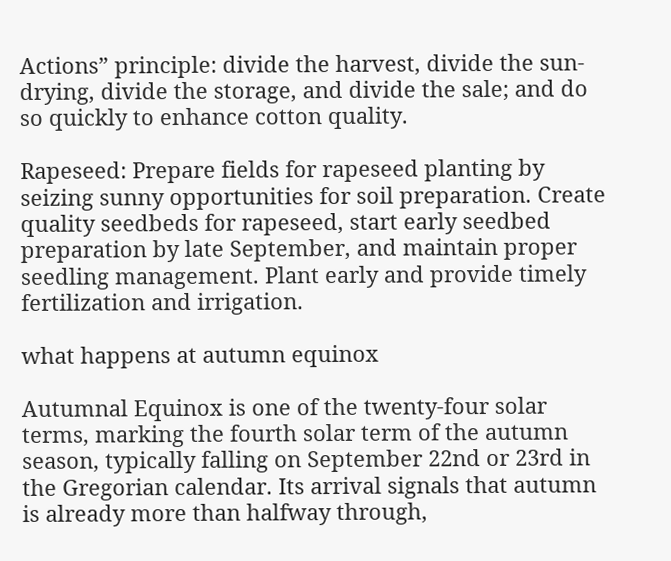Actions” principle: divide the harvest, divide the sun-drying, divide the storage, and divide the sale; and do so quickly to enhance cotton quality.

Rapeseed: Prepare fields for rapeseed planting by seizing sunny opportunities for soil preparation. Create quality seedbeds for rapeseed, start early seedbed preparation by late September, and maintain proper seedling management. Plant early and provide timely fertilization and irrigation.

what happens at autumn equinox

Autumnal Equinox is one of the twenty-four solar terms, marking the fourth solar term of the autumn season, typically falling on September 22nd or 23rd in the Gregorian calendar. Its arrival signals that autumn is already more than halfway through,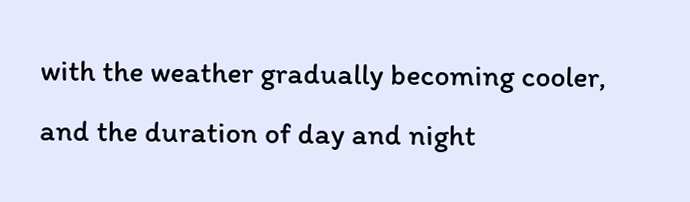with the weather gradually becoming cooler, and the duration of day and night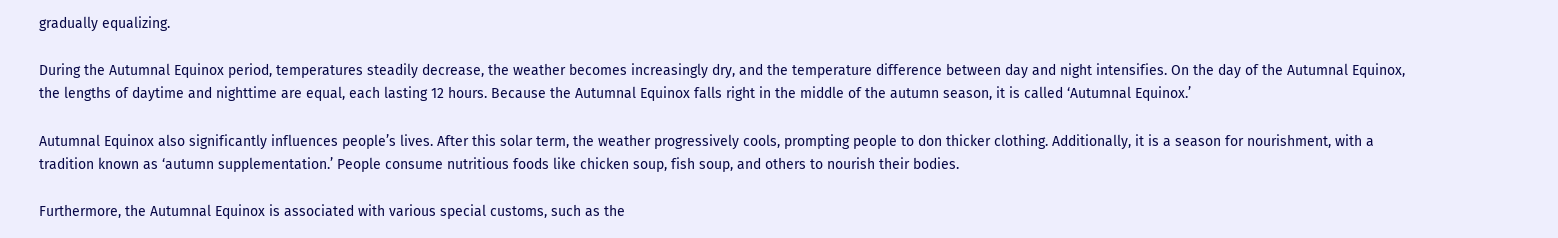gradually equalizing.

During the Autumnal Equinox period, temperatures steadily decrease, the weather becomes increasingly dry, and the temperature difference between day and night intensifies. On the day of the Autumnal Equinox, the lengths of daytime and nighttime are equal, each lasting 12 hours. Because the Autumnal Equinox falls right in the middle of the autumn season, it is called ‘Autumnal Equinox.’

Autumnal Equinox also significantly influences people’s lives. After this solar term, the weather progressively cools, prompting people to don thicker clothing. Additionally, it is a season for nourishment, with a tradition known as ‘autumn supplementation.’ People consume nutritious foods like chicken soup, fish soup, and others to nourish their bodies.

Furthermore, the Autumnal Equinox is associated with various special customs, such as the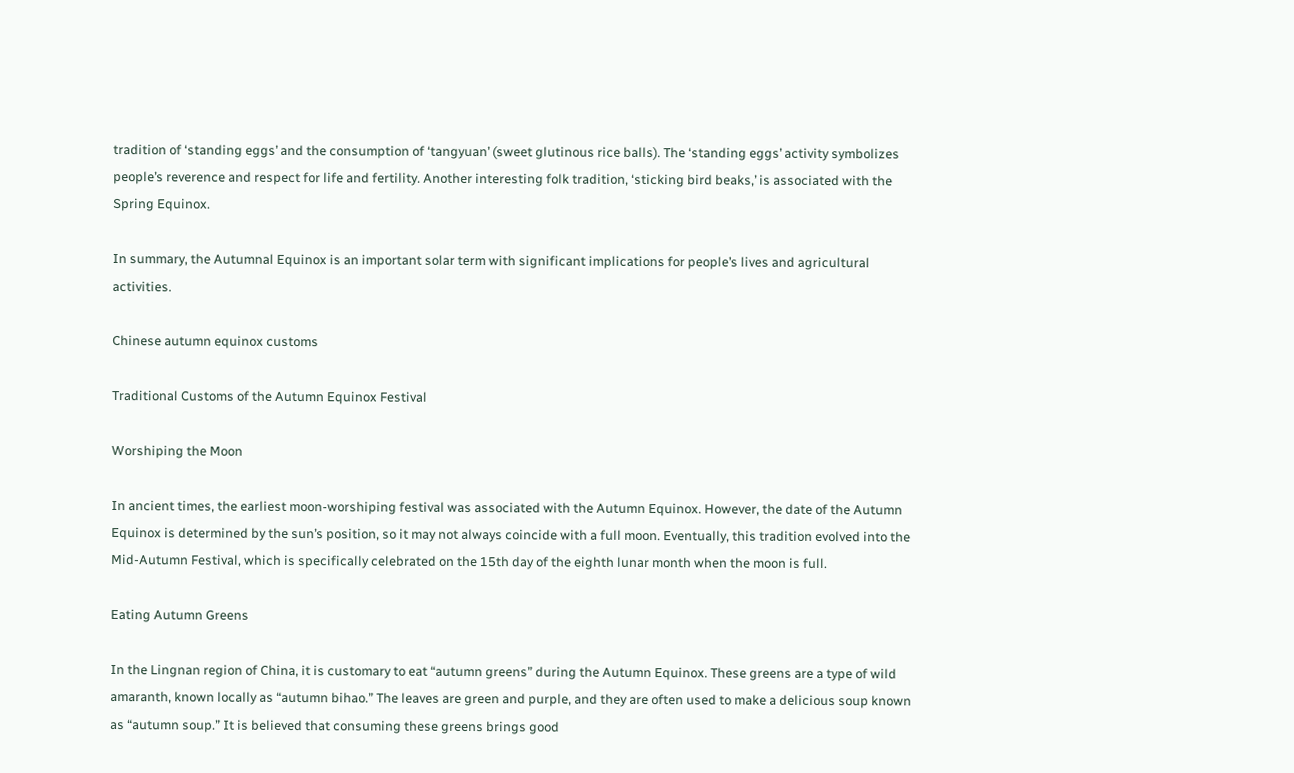tradition of ‘standing eggs’ and the consumption of ‘tangyuan’ (sweet glutinous rice balls). The ‘standing eggs’ activity symbolizes people’s reverence and respect for life and fertility. Another interesting folk tradition, ‘sticking bird beaks,’ is associated with the Spring Equinox.

In summary, the Autumnal Equinox is an important solar term with significant implications for people’s lives and agricultural activities.

Chinese autumn equinox customs

Traditional Customs of the Autumn Equinox Festival

Worshiping the Moon

In ancient times, the earliest moon-worshiping festival was associated with the Autumn Equinox. However, the date of the Autumn Equinox is determined by the sun’s position, so it may not always coincide with a full moon. Eventually, this tradition evolved into the Mid-Autumn Festival, which is specifically celebrated on the 15th day of the eighth lunar month when the moon is full.

Eating Autumn Greens

In the Lingnan region of China, it is customary to eat “autumn greens” during the Autumn Equinox. These greens are a type of wild amaranth, known locally as “autumn bihao.” The leaves are green and purple, and they are often used to make a delicious soup known as “autumn soup.” It is believed that consuming these greens brings good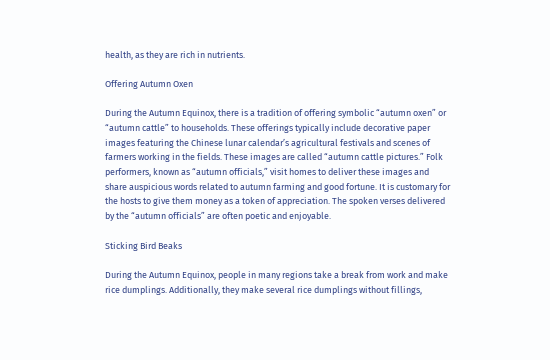health, as they are rich in nutrients.

Offering Autumn Oxen

During the Autumn Equinox, there is a tradition of offering symbolic “autumn oxen” or “autumn cattle” to households. These offerings typically include decorative paper images featuring the Chinese lunar calendar’s agricultural festivals and scenes of farmers working in the fields. These images are called “autumn cattle pictures.” Folk performers, known as “autumn officials,” visit homes to deliver these images and share auspicious words related to autumn farming and good fortune. It is customary for the hosts to give them money as a token of appreciation. The spoken verses delivered by the “autumn officials” are often poetic and enjoyable.

Sticking Bird Beaks

During the Autumn Equinox, people in many regions take a break from work and make rice dumplings. Additionally, they make several rice dumplings without fillings,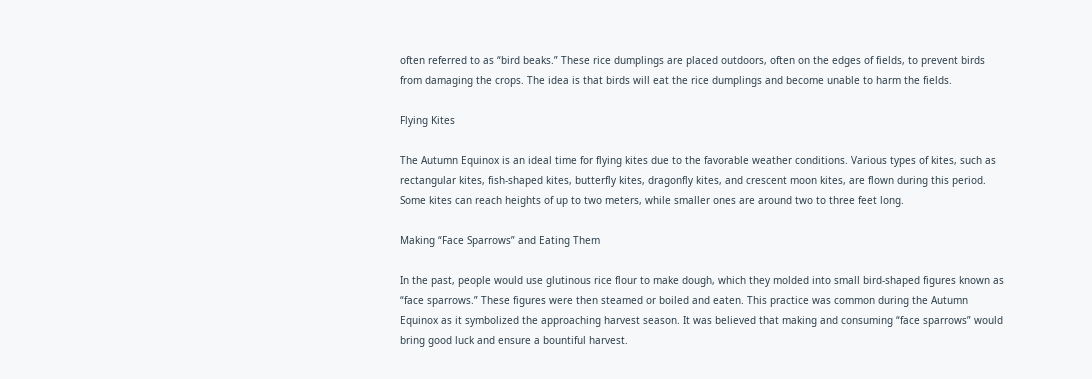often referred to as “bird beaks.” These rice dumplings are placed outdoors, often on the edges of fields, to prevent birds from damaging the crops. The idea is that birds will eat the rice dumplings and become unable to harm the fields.

Flying Kites

The Autumn Equinox is an ideal time for flying kites due to the favorable weather conditions. Various types of kites, such as rectangular kites, fish-shaped kites, butterfly kites, dragonfly kites, and crescent moon kites, are flown during this period. Some kites can reach heights of up to two meters, while smaller ones are around two to three feet long.

Making “Face Sparrows” and Eating Them

In the past, people would use glutinous rice flour to make dough, which they molded into small bird-shaped figures known as “face sparrows.” These figures were then steamed or boiled and eaten. This practice was common during the Autumn Equinox as it symbolized the approaching harvest season. It was believed that making and consuming “face sparrows” would bring good luck and ensure a bountiful harvest.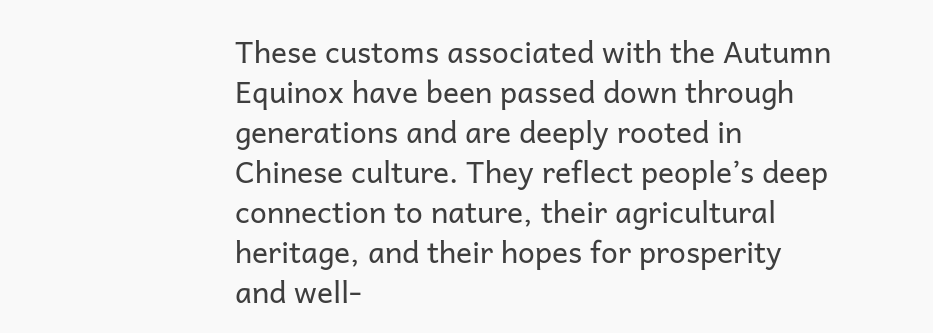These customs associated with the Autumn Equinox have been passed down through generations and are deeply rooted in Chinese culture. They reflect people’s deep connection to nature, their agricultural heritage, and their hopes for prosperity and well-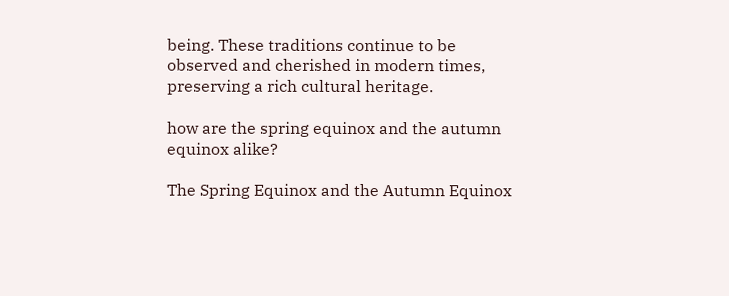being. These traditions continue to be observed and cherished in modern times, preserving a rich cultural heritage.

how are the spring equinox and the autumn equinox alike?

The Spring Equinox and the Autumn Equinox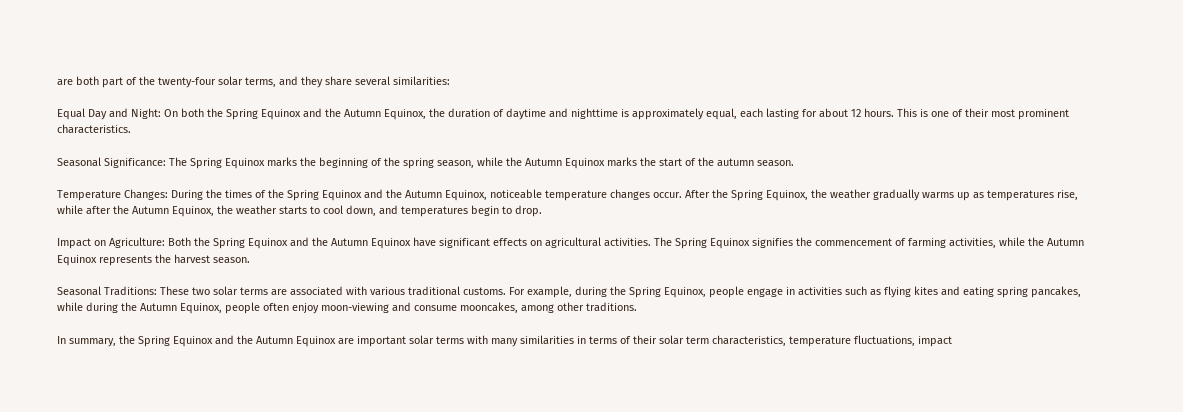are both part of the twenty-four solar terms, and they share several similarities:

Equal Day and Night: On both the Spring Equinox and the Autumn Equinox, the duration of daytime and nighttime is approximately equal, each lasting for about 12 hours. This is one of their most prominent characteristics.

Seasonal Significance: The Spring Equinox marks the beginning of the spring season, while the Autumn Equinox marks the start of the autumn season.

Temperature Changes: During the times of the Spring Equinox and the Autumn Equinox, noticeable temperature changes occur. After the Spring Equinox, the weather gradually warms up as temperatures rise, while after the Autumn Equinox, the weather starts to cool down, and temperatures begin to drop.

Impact on Agriculture: Both the Spring Equinox and the Autumn Equinox have significant effects on agricultural activities. The Spring Equinox signifies the commencement of farming activities, while the Autumn Equinox represents the harvest season.

Seasonal Traditions: These two solar terms are associated with various traditional customs. For example, during the Spring Equinox, people engage in activities such as flying kites and eating spring pancakes, while during the Autumn Equinox, people often enjoy moon-viewing and consume mooncakes, among other traditions.

In summary, the Spring Equinox and the Autumn Equinox are important solar terms with many similarities in terms of their solar term characteristics, temperature fluctuations, impact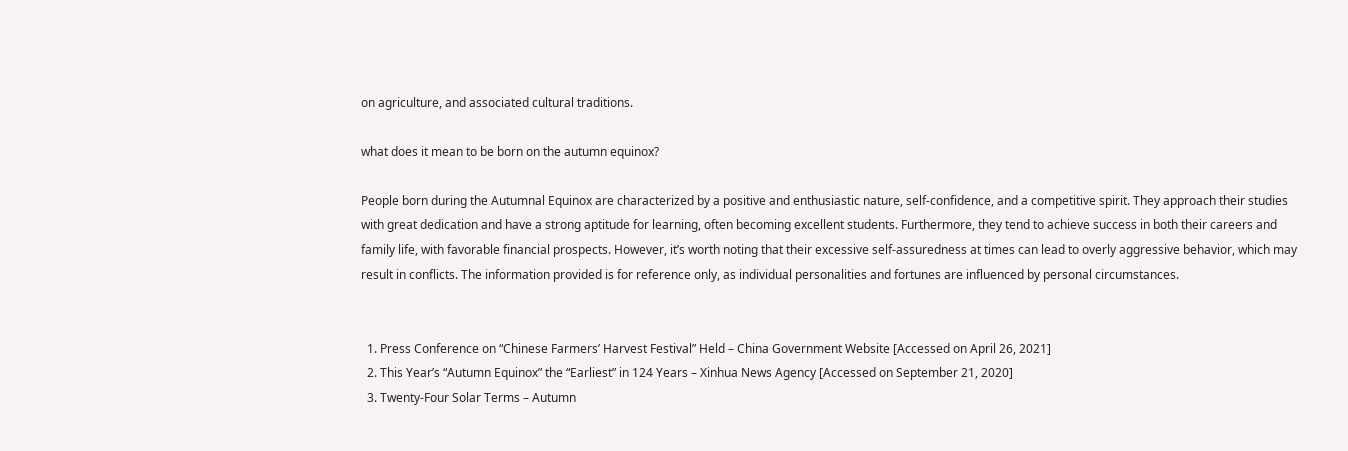on agriculture, and associated cultural traditions.

what does it mean to be born on the autumn equinox?

People born during the Autumnal Equinox are characterized by a positive and enthusiastic nature, self-confidence, and a competitive spirit. They approach their studies with great dedication and have a strong aptitude for learning, often becoming excellent students. Furthermore, they tend to achieve success in both their careers and family life, with favorable financial prospects. However, it’s worth noting that their excessive self-assuredness at times can lead to overly aggressive behavior, which may result in conflicts. The information provided is for reference only, as individual personalities and fortunes are influenced by personal circumstances.


  1. Press Conference on “Chinese Farmers’ Harvest Festival” Held – China Government Website [Accessed on April 26, 2021]
  2. This Year’s “Autumn Equinox” the “Earliest” in 124 Years – Xinhua News Agency [Accessed on September 21, 2020]
  3. Twenty-Four Solar Terms – Autumn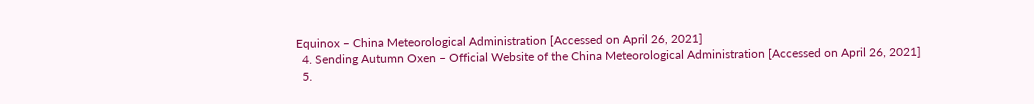Equinox – China Meteorological Administration [Accessed on April 26, 2021]
  4. Sending Autumn Oxen – Official Website of the China Meteorological Administration [Accessed on April 26, 2021]
  5.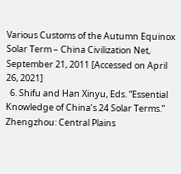Various Customs of the Autumn Equinox Solar Term – China Civilization Net, September 21, 2011 [Accessed on April 26, 2021]
  6. Shifu and Han Xinyu, Eds. “Essential Knowledge of China’s 24 Solar Terms.” Zhengzhou: Central Plains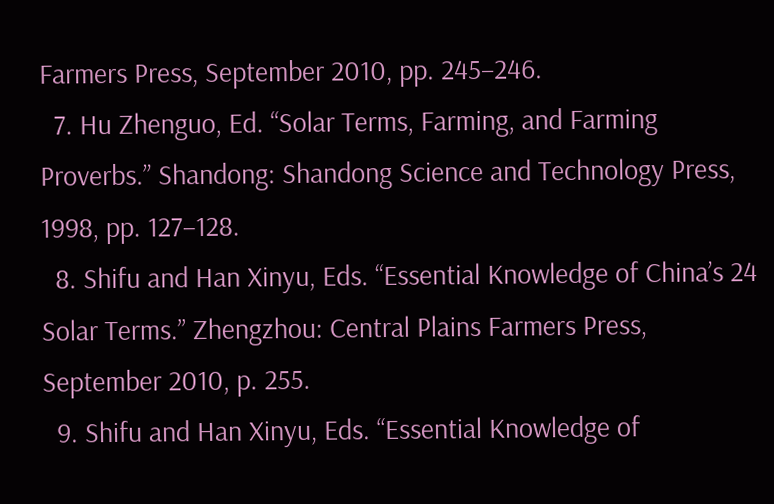Farmers Press, September 2010, pp. 245–246.
  7. Hu Zhenguo, Ed. “Solar Terms, Farming, and Farming Proverbs.” Shandong: Shandong Science and Technology Press, 1998, pp. 127–128.
  8. Shifu and Han Xinyu, Eds. “Essential Knowledge of China’s 24 Solar Terms.” Zhengzhou: Central Plains Farmers Press, September 2010, p. 255.
  9. Shifu and Han Xinyu, Eds. “Essential Knowledge of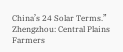China’s 24 Solar Terms.” Zhengzhou: Central Plains Farmers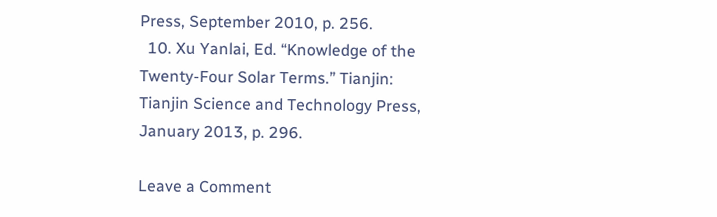Press, September 2010, p. 256.
  10. Xu Yanlai, Ed. “Knowledge of the Twenty-Four Solar Terms.” Tianjin: Tianjin Science and Technology Press, January 2013, p. 296.

Leave a Comment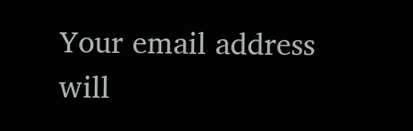Your email address will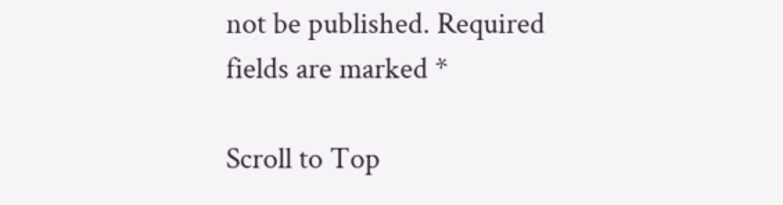not be published. Required fields are marked *

Scroll to Top